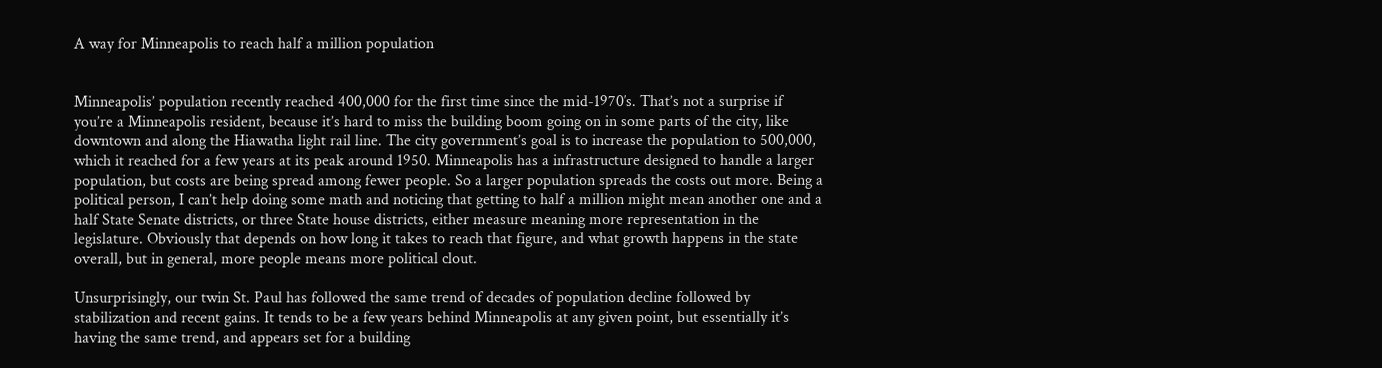A way for Minneapolis to reach half a million population


Minneapolis’ population recently reached 400,000 for the first time since the mid-1970′s. That’s not a surprise if you’re a Minneapolis resident, because it’s hard to miss the building boom going on in some parts of the city, like downtown and along the Hiawatha light rail line. The city government’s goal is to increase the population to 500,000, which it reached for a few years at its peak around 1950. Minneapolis has a infrastructure designed to handle a larger population, but costs are being spread among fewer people. So a larger population spreads the costs out more. Being a political person, I can’t help doing some math and noticing that getting to half a million might mean another one and a half State Senate districts, or three State house districts, either measure meaning more representation in the legislature. Obviously that depends on how long it takes to reach that figure, and what growth happens in the state overall, but in general, more people means more political clout.

Unsurprisingly, our twin St. Paul has followed the same trend of decades of population decline followed by stabilization and recent gains. It tends to be a few years behind Minneapolis at any given point, but essentially it’s having the same trend, and appears set for a building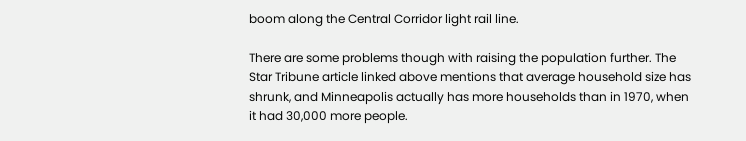boom along the Central Corridor light rail line.

There are some problems though with raising the population further. The Star Tribune article linked above mentions that average household size has shrunk, and Minneapolis actually has more households than in 1970, when it had 30,000 more people.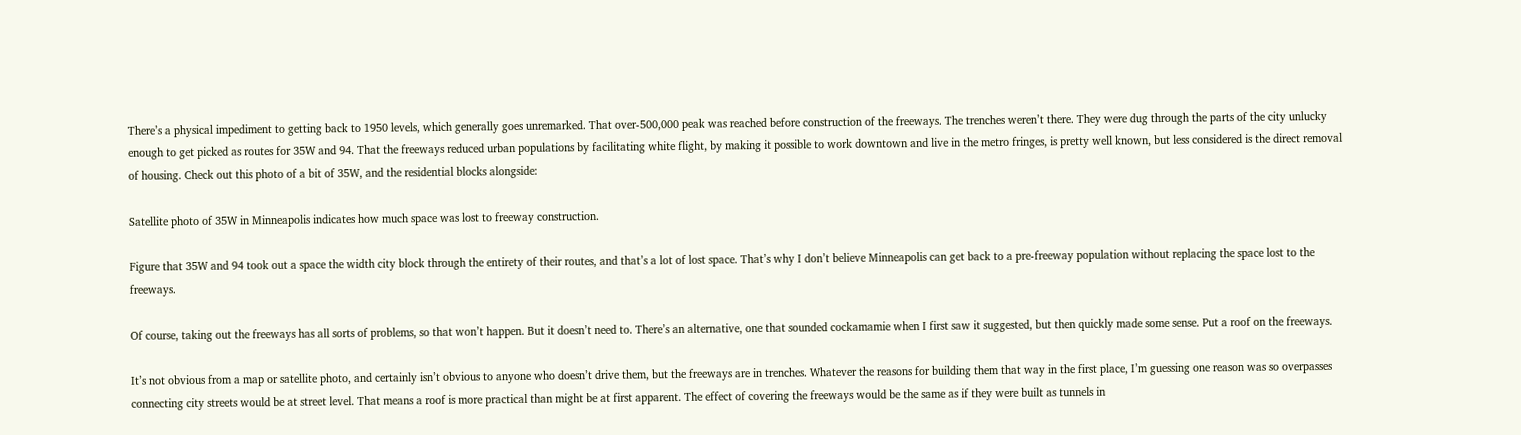There’s a physical impediment to getting back to 1950 levels, which generally goes unremarked. That over-500,000 peak was reached before construction of the freeways. The trenches weren’t there. They were dug through the parts of the city unlucky enough to get picked as routes for 35W and 94. That the freeways reduced urban populations by facilitating white flight, by making it possible to work downtown and live in the metro fringes, is pretty well known, but less considered is the direct removal of housing. Check out this photo of a bit of 35W, and the residential blocks alongside:

Satellite photo of 35W in Minneapolis indicates how much space was lost to freeway construction.

Figure that 35W and 94 took out a space the width city block through the entirety of their routes, and that’s a lot of lost space. That’s why I don’t believe Minneapolis can get back to a pre-freeway population without replacing the space lost to the freeways.

Of course, taking out the freeways has all sorts of problems, so that won’t happen. But it doesn’t need to. There’s an alternative, one that sounded cockamamie when I first saw it suggested, but then quickly made some sense. Put a roof on the freeways.

It’s not obvious from a map or satellite photo, and certainly isn’t obvious to anyone who doesn’t drive them, but the freeways are in trenches. Whatever the reasons for building them that way in the first place, I’m guessing one reason was so overpasses connecting city streets would be at street level. That means a roof is more practical than might be at first apparent. The effect of covering the freeways would be the same as if they were built as tunnels in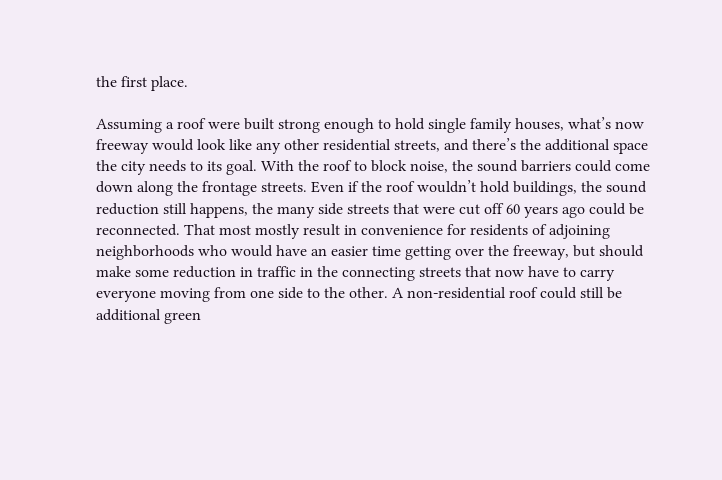the first place.

Assuming a roof were built strong enough to hold single family houses, what’s now freeway would look like any other residential streets, and there’s the additional space the city needs to its goal. With the roof to block noise, the sound barriers could come down along the frontage streets. Even if the roof wouldn’t hold buildings, the sound reduction still happens, the many side streets that were cut off 60 years ago could be reconnected. That most mostly result in convenience for residents of adjoining neighborhoods who would have an easier time getting over the freeway, but should make some reduction in traffic in the connecting streets that now have to carry everyone moving from one side to the other. A non-residential roof could still be additional green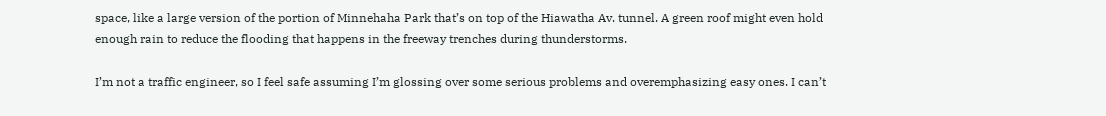space, like a large version of the portion of Minnehaha Park that’s on top of the Hiawatha Av. tunnel. A green roof might even hold enough rain to reduce the flooding that happens in the freeway trenches during thunderstorms.

I’m not a traffic engineer, so I feel safe assuming I’m glossing over some serious problems and overemphasizing easy ones. I can’t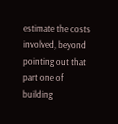estimate the costs involved, beyond pointing out that part one of building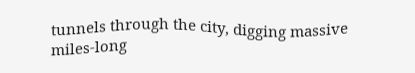tunnels through the city, digging massive miles-long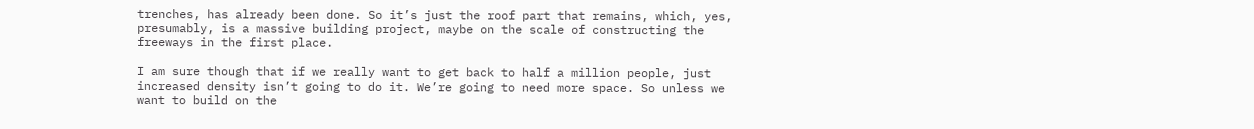trenches, has already been done. So it’s just the roof part that remains, which, yes, presumably, is a massive building project, maybe on the scale of constructing the freeways in the first place.

I am sure though that if we really want to get back to half a million people, just increased density isn’t going to do it. We’re going to need more space. So unless we want to build on the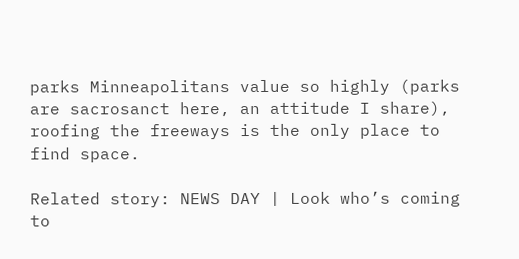parks Minneapolitans value so highly (parks are sacrosanct here, an attitude I share), roofing the freeways is the only place to find space.

Related story: NEWS DAY | Look who’s coming to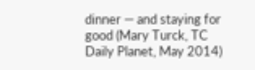dinner — and staying for good (Mary Turck, TC Daily Planet, May 2014)